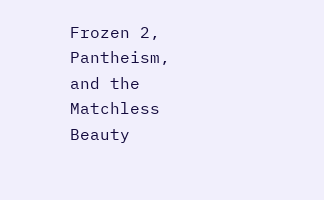Frozen 2, Pantheism, and the Matchless Beauty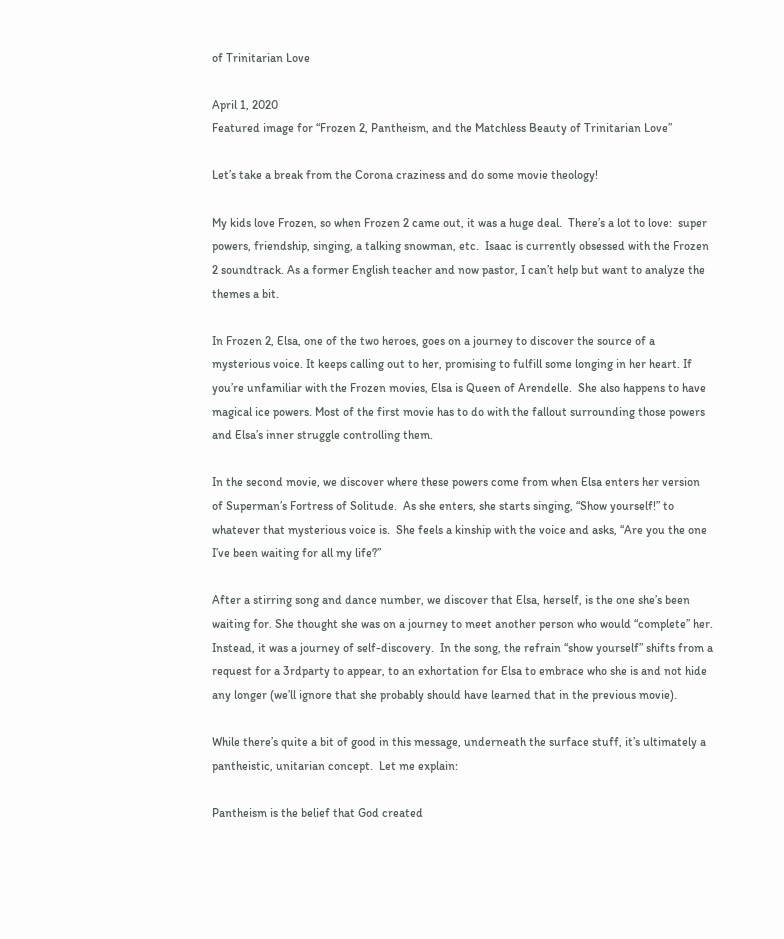of Trinitarian Love

April 1, 2020
Featured image for “Frozen 2, Pantheism, and the Matchless Beauty of Trinitarian Love”

Let’s take a break from the Corona craziness and do some movie theology!

My kids love Frozen, so when Frozen 2 came out, it was a huge deal.  There’s a lot to love:  super powers, friendship, singing, a talking snowman, etc.  Isaac is currently obsessed with the Frozen 2 soundtrack. As a former English teacher and now pastor, I can’t help but want to analyze the themes a bit.

In Frozen 2, Elsa, one of the two heroes, goes on a journey to discover the source of a mysterious voice. It keeps calling out to her, promising to fulfill some longing in her heart. If you’re unfamiliar with the Frozen movies, Elsa is Queen of Arendelle.  She also happens to have magical ice powers. Most of the first movie has to do with the fallout surrounding those powers and Elsa’s inner struggle controlling them.

In the second movie, we discover where these powers come from when Elsa enters her version of Superman’s Fortress of Solitude.  As she enters, she starts singing, “Show yourself!” to whatever that mysterious voice is.  She feels a kinship with the voice and asks, “Are you the one I’ve been waiting for all my life?”

After a stirring song and dance number, we discover that Elsa, herself, is the one she’s been waiting for. She thought she was on a journey to meet another person who would “complete” her.  Instead, it was a journey of self-discovery.  In the song, the refrain “show yourself” shifts from a request for a 3rdparty to appear, to an exhortation for Elsa to embrace who she is and not hide any longer (we’ll ignore that she probably should have learned that in the previous movie).

While there’s quite a bit of good in this message, underneath the surface stuff, it’s ultimately a pantheistic, unitarian concept.  Let me explain:

Pantheism is the belief that God created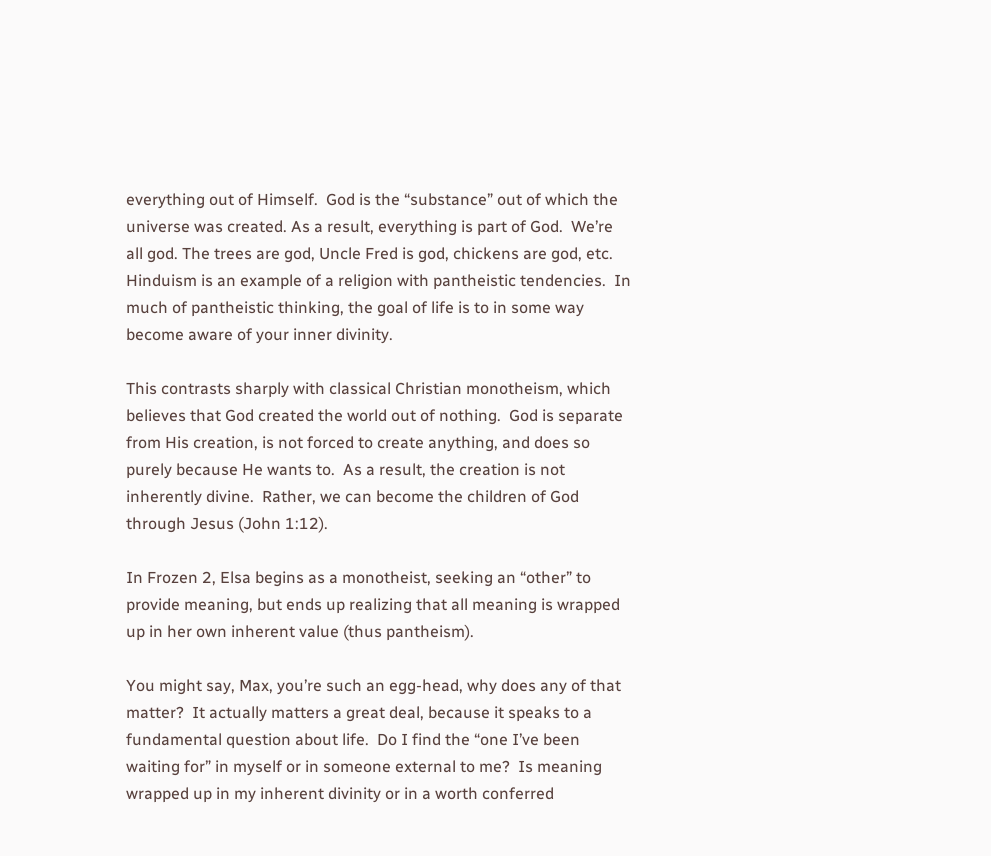everything out of Himself.  God is the “substance” out of which the universe was created. As a result, everything is part of God.  We’re all god. The trees are god, Uncle Fred is god, chickens are god, etc. Hinduism is an example of a religion with pantheistic tendencies.  In much of pantheistic thinking, the goal of life is to in some way become aware of your inner divinity.

This contrasts sharply with classical Christian monotheism, which believes that God created the world out of nothing.  God is separate from His creation, is not forced to create anything, and does so purely because He wants to.  As a result, the creation is not inherently divine.  Rather, we can become the children of God through Jesus (John 1:12).

In Frozen 2, Elsa begins as a monotheist, seeking an “other” to provide meaning, but ends up realizing that all meaning is wrapped up in her own inherent value (thus pantheism).

You might say, Max, you’re such an egg-head, why does any of that matter?  It actually matters a great deal, because it speaks to a fundamental question about life.  Do I find the “one I’ve been waiting for” in myself or in someone external to me?  Is meaning wrapped up in my inherent divinity or in a worth conferred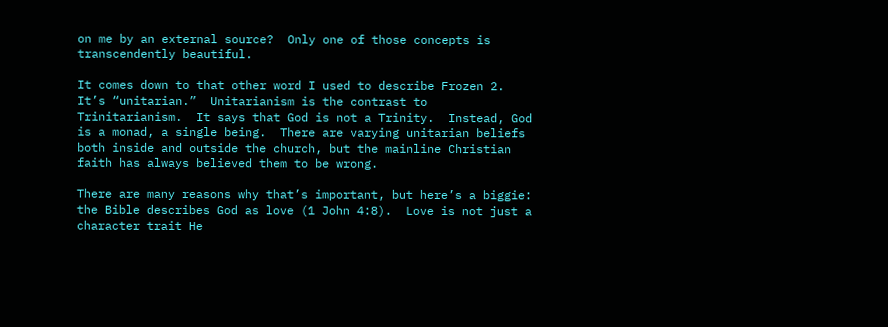on me by an external source?  Only one of those concepts is transcendently beautiful.

It comes down to that other word I used to describe Frozen 2. It’s “unitarian.”  Unitarianism is the contrast to Trinitarianism.  It says that God is not a Trinity.  Instead, God is a monad, a single being.  There are varying unitarian beliefs both inside and outside the church, but the mainline Christian faith has always believed them to be wrong.

There are many reasons why that’s important, but here’s a biggie:  the Bible describes God as love (1 John 4:8).  Love is not just a character trait He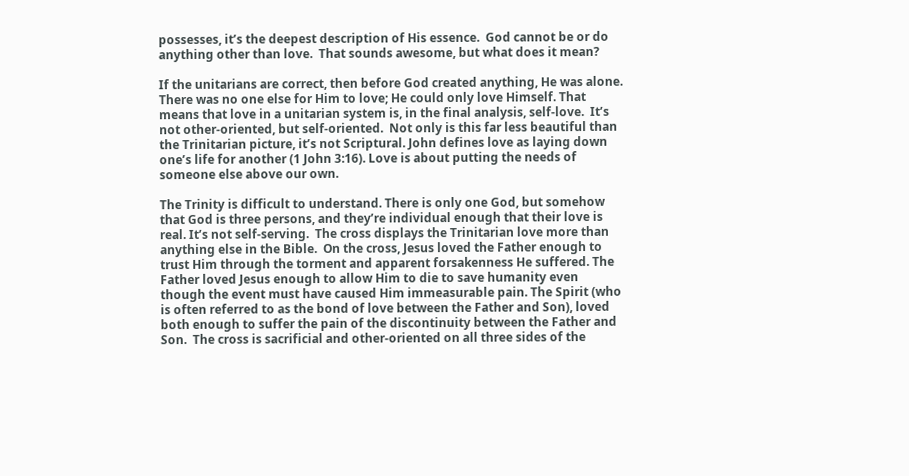possesses, it’s the deepest description of His essence.  God cannot be or do anything other than love.  That sounds awesome, but what does it mean?

If the unitarians are correct, then before God created anything, He was alone.  There was no one else for Him to love; He could only love Himself. That means that love in a unitarian system is, in the final analysis, self-love.  It’s not other-oriented, but self-oriented.  Not only is this far less beautiful than the Trinitarian picture, it’s not Scriptural. John defines love as laying down one’s life for another (1 John 3:16). Love is about putting the needs of someone else above our own.

The Trinity is difficult to understand. There is only one God, but somehow that God is three persons, and they’re individual enough that their love is real. It’s not self-serving.  The cross displays the Trinitarian love more than anything else in the Bible.  On the cross, Jesus loved the Father enough to trust Him through the torment and apparent forsakenness He suffered. The Father loved Jesus enough to allow Him to die to save humanity even though the event must have caused Him immeasurable pain. The Spirit (who is often referred to as the bond of love between the Father and Son), loved both enough to suffer the pain of the discontinuity between the Father and Son.  The cross is sacrificial and other-oriented on all three sides of the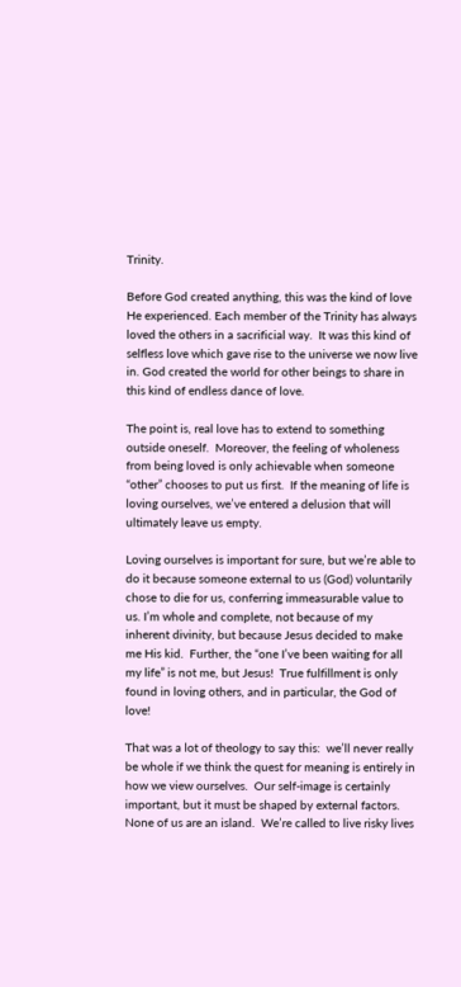Trinity.

Before God created anything, this was the kind of love He experienced. Each member of the Trinity has always loved the others in a sacrificial way.  It was this kind of selfless love which gave rise to the universe we now live in. God created the world for other beings to share in this kind of endless dance of love.

The point is, real love has to extend to something outside oneself.  Moreover, the feeling of wholeness from being loved is only achievable when someone “other” chooses to put us first.  If the meaning of life is loving ourselves, we’ve entered a delusion that will ultimately leave us empty.

Loving ourselves is important for sure, but we’re able to do it because someone external to us (God) voluntarily chose to die for us, conferring immeasurable value to us. I’m whole and complete, not because of my inherent divinity, but because Jesus decided to make me His kid.  Further, the “one I’ve been waiting for all my life” is not me, but Jesus!  True fulfillment is only found in loving others, and in particular, the God of love!

That was a lot of theology to say this:  we’ll never really be whole if we think the quest for meaning is entirely in how we view ourselves.  Our self-image is certainly important, but it must be shaped by external factors. None of us are an island.  We’re called to live risky lives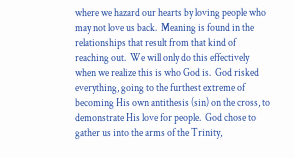where we hazard our hearts by loving people who may not love us back.  Meaning is found in the relationships that result from that kind of reaching out.  We will only do this effectively when we realize this is who God is.  God risked everything, going to the furthest extreme of becoming His own antithesis (sin) on the cross, to demonstrate His love for people.  God chose to gather us into the arms of the Trinity,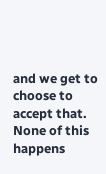and we get to choose to accept that.  None of this happens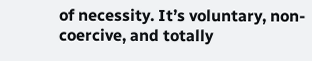of necessity. It’s voluntary, non-coercive, and totally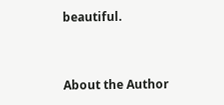beautiful.


About the Author